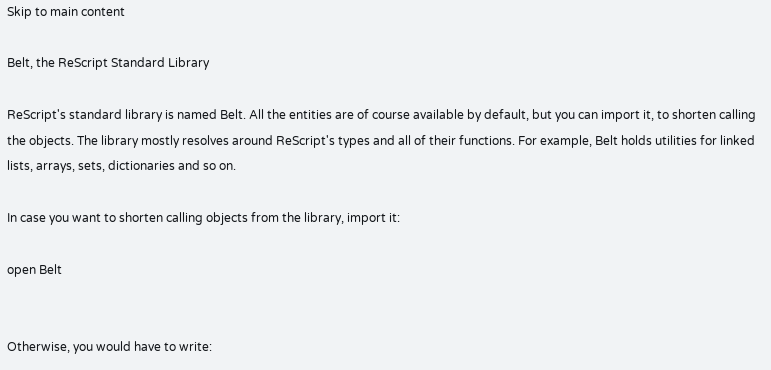Skip to main content

Belt, the ReScript Standard Library

ReScript's standard library is named Belt. All the entities are of course available by default, but you can import it, to shorten calling the objects. The library mostly resolves around ReScript's types and all of their functions. For example, Belt holds utilities for linked lists, arrays, sets, dictionaries and so on.

In case you want to shorten calling objects from the library, import it:

open Belt


Otherwise, you would have to write: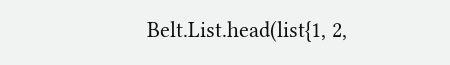Belt.List.head(list{1, 2,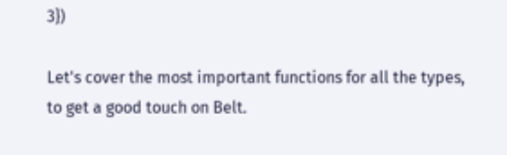3})

Let's cover the most important functions for all the types, to get a good touch on Belt.